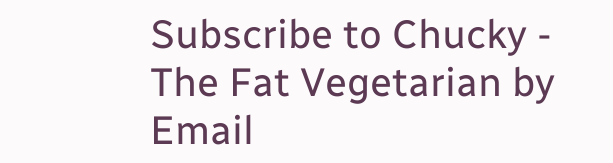Subscribe to Chucky - The Fat Vegetarian by Email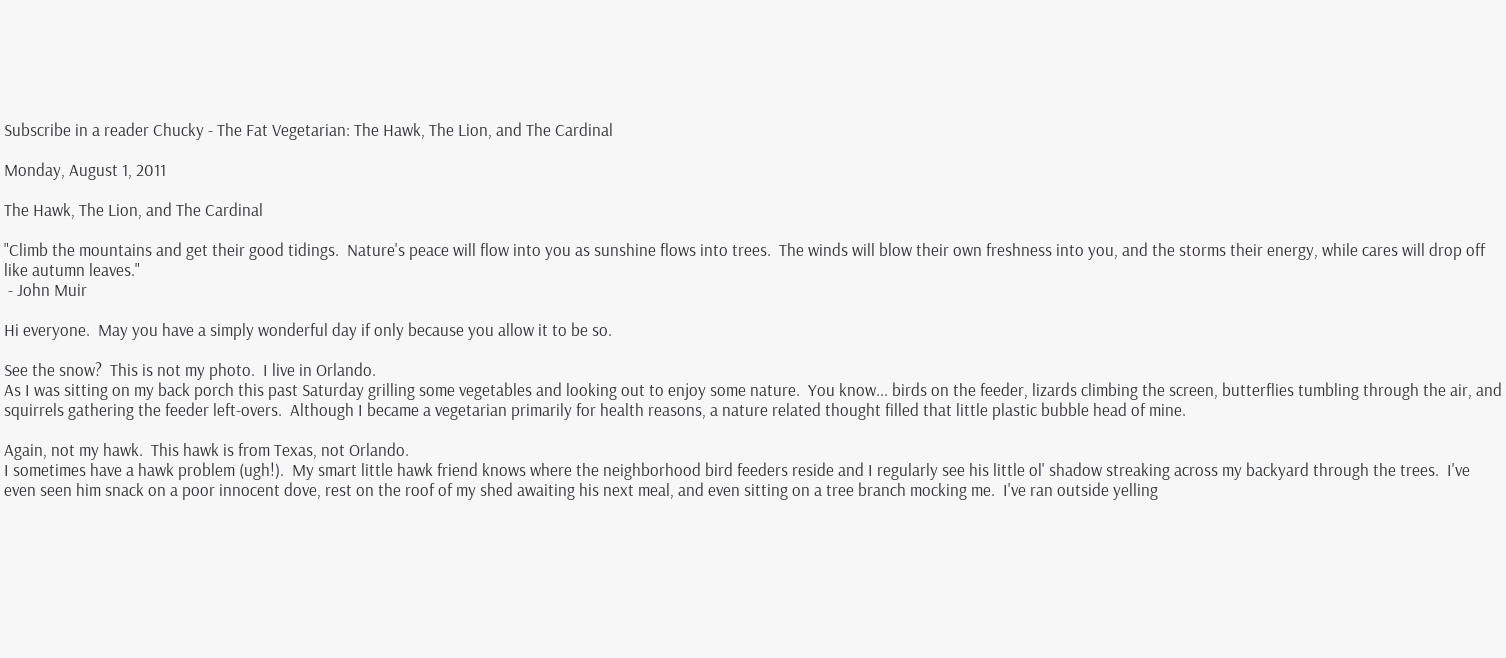Subscribe in a reader Chucky - The Fat Vegetarian: The Hawk, The Lion, and The Cardinal

Monday, August 1, 2011

The Hawk, The Lion, and The Cardinal

"Climb the mountains and get their good tidings.  Nature's peace will flow into you as sunshine flows into trees.  The winds will blow their own freshness into you, and the storms their energy, while cares will drop off like autumn leaves."
 - John Muir

Hi everyone.  May you have a simply wonderful day if only because you allow it to be so.

See the snow?  This is not my photo.  I live in Orlando.
As I was sitting on my back porch this past Saturday grilling some vegetables and looking out to enjoy some nature.  You know... birds on the feeder, lizards climbing the screen, butterflies tumbling through the air, and squirrels gathering the feeder left-overs.  Although I became a vegetarian primarily for health reasons, a nature related thought filled that little plastic bubble head of mine.

Again, not my hawk.  This hawk is from Texas, not Orlando.
I sometimes have a hawk problem (ugh!).  My smart little hawk friend knows where the neighborhood bird feeders reside and I regularly see his little ol' shadow streaking across my backyard through the trees.  I've even seen him snack on a poor innocent dove, rest on the roof of my shed awaiting his next meal, and even sitting on a tree branch mocking me.  I've ran outside yelling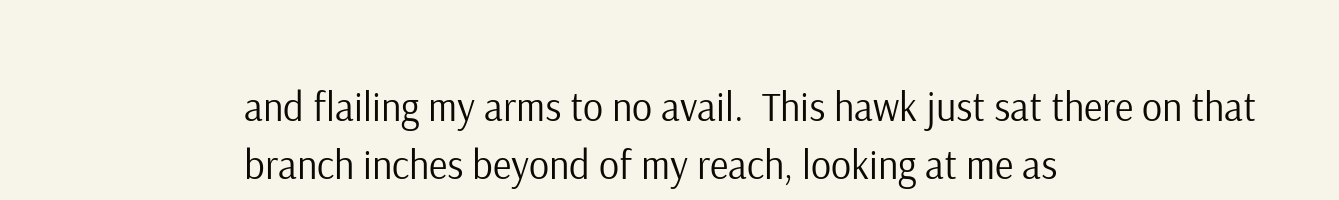and flailing my arms to no avail.  This hawk just sat there on that branch inches beyond of my reach, looking at me as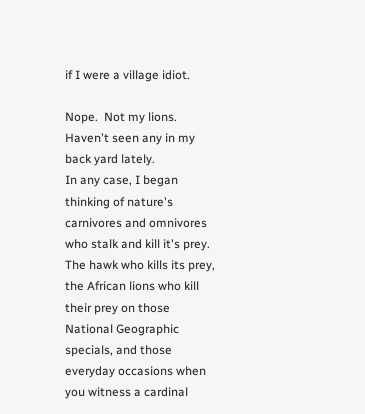if I were a village idiot.

Nope.  Not my lions.  Haven't seen any in my back yard lately.
In any case, I began thinking of nature's carnivores and omnivores who stalk and kill it's prey.  The hawk who kills its prey, the African lions who kill their prey on those National Geographic specials, and those everyday occasions when you witness a cardinal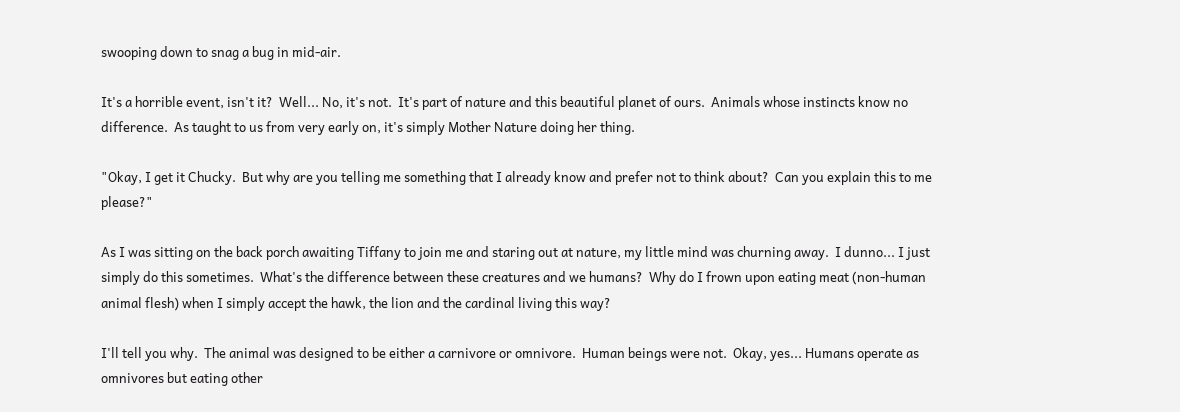swooping down to snag a bug in mid-air.

It's a horrible event, isn't it?  Well... No, it's not.  It's part of nature and this beautiful planet of ours.  Animals whose instincts know no difference.  As taught to us from very early on, it's simply Mother Nature doing her thing.

"Okay, I get it Chucky.  But why are you telling me something that I already know and prefer not to think about?  Can you explain this to me please?"

As I was sitting on the back porch awaiting Tiffany to join me and staring out at nature, my little mind was churning away.  I dunno... I just simply do this sometimes.  What's the difference between these creatures and we humans?  Why do I frown upon eating meat (non-human animal flesh) when I simply accept the hawk, the lion and the cardinal living this way?

I'll tell you why.  The animal was designed to be either a carnivore or omnivore.  Human beings were not.  Okay, yes... Humans operate as omnivores but eating other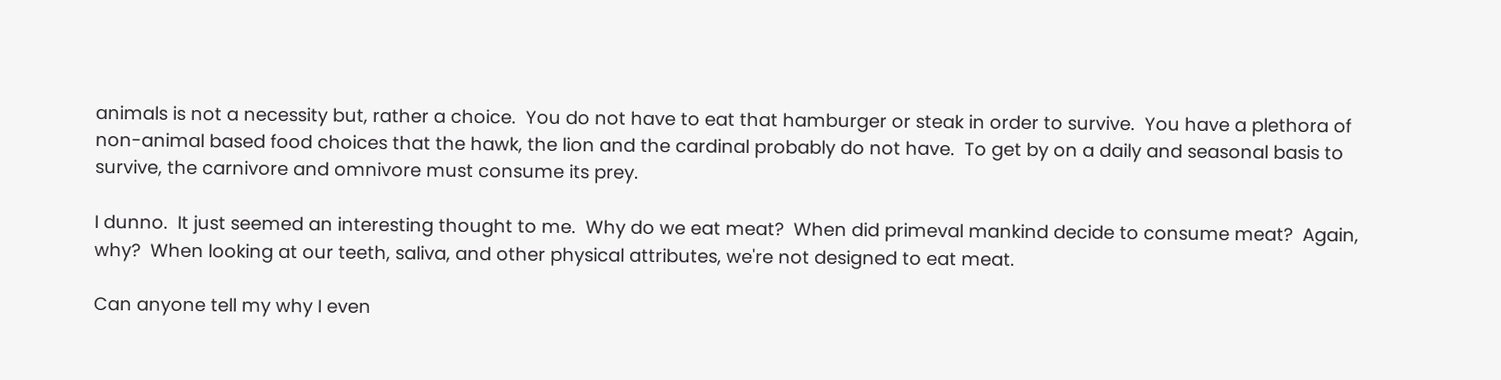animals is not a necessity but, rather a choice.  You do not have to eat that hamburger or steak in order to survive.  You have a plethora of non-animal based food choices that the hawk, the lion and the cardinal probably do not have.  To get by on a daily and seasonal basis to survive, the carnivore and omnivore must consume its prey.

I dunno.  It just seemed an interesting thought to me.  Why do we eat meat?  When did primeval mankind decide to consume meat?  Again, why?  When looking at our teeth, saliva, and other physical attributes, we're not designed to eat meat.

Can anyone tell my why I even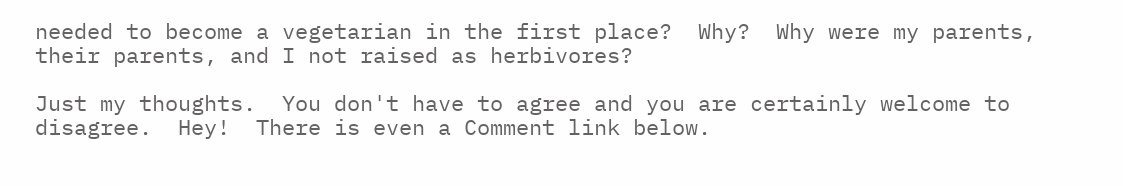needed to become a vegetarian in the first place?  Why?  Why were my parents, their parents, and I not raised as herbivores?

Just my thoughts.  You don't have to agree and you are certainly welcome to disagree.  Hey!  There is even a Comment link below.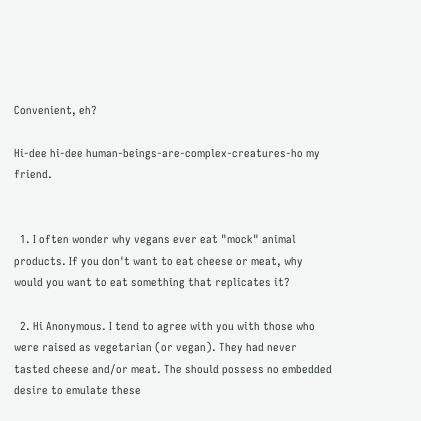Convenient, eh?

Hi-dee hi-dee human-beings-are-complex-creatures-ho my friend.


  1. I often wonder why vegans ever eat "mock" animal products. If you don't want to eat cheese or meat, why would you want to eat something that replicates it?

  2. Hi Anonymous. I tend to agree with you with those who were raised as vegetarian (or vegan). They had never tasted cheese and/or meat. The should possess no embedded desire to emulate these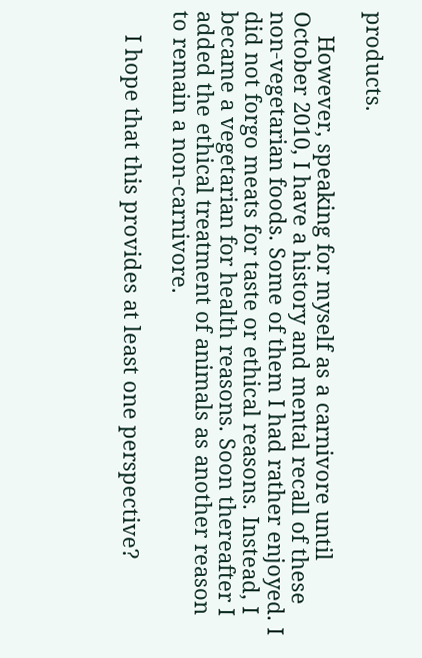products.

    However, speaking for myself as a carnivore until October 2010, I have a history and mental recall of these non-vegetarian foods. Some of them I had rather enjoyed. I did not forgo meats for taste or ethical reasons. Instead, I became a vegetarian for health reasons. Soon thereafter I added the ethical treatment of animals as another reason to remain a non-carnivore.

    I hope that this provides at least one perspective?